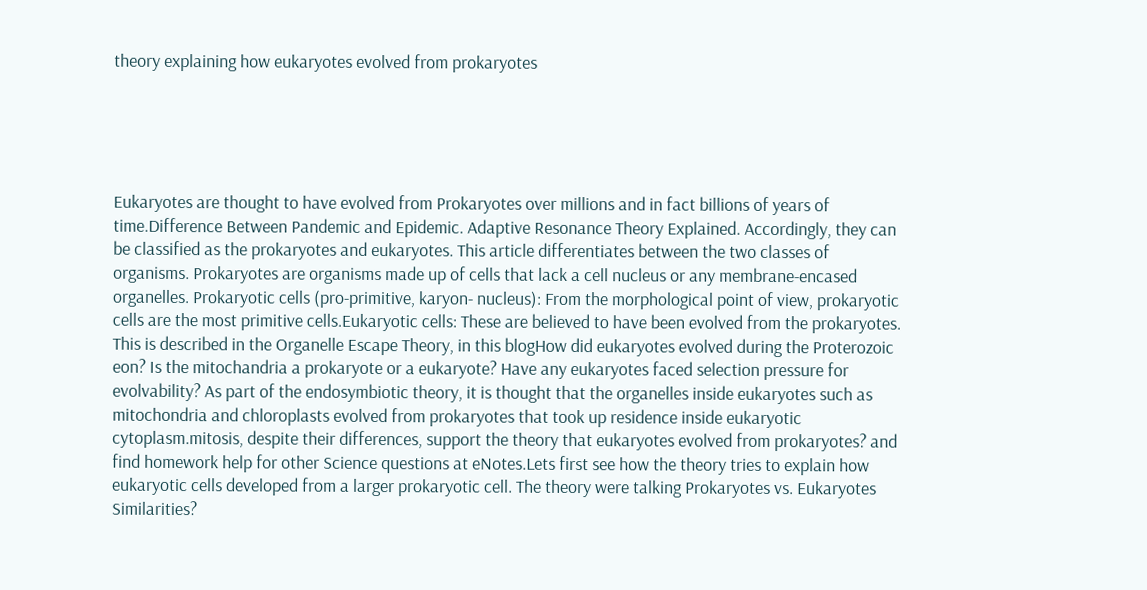theory explaining how eukaryotes evolved from prokaryotes





Eukaryotes are thought to have evolved from Prokaryotes over millions and in fact billions of years of time.Difference Between Pandemic and Epidemic. Adaptive Resonance Theory Explained. Accordingly, they can be classified as the prokaryotes and eukaryotes. This article differentiates between the two classes of organisms. Prokaryotes are organisms made up of cells that lack a cell nucleus or any membrane-encased organelles. Prokaryotic cells (pro-primitive, karyon- nucleus): From the morphological point of view, prokaryotic cells are the most primitive cells.Eukaryotic cells: These are believed to have been evolved from the prokaryotes. This is described in the Organelle Escape Theory, in this blogHow did eukaryotes evolved during the Proterozoic eon? Is the mitochandria a prokaryote or a eukaryote? Have any eukaryotes faced selection pressure for evolvability? As part of the endosymbiotic theory, it is thought that the organelles inside eukaryotes such as mitochondria and chloroplasts evolved from prokaryotes that took up residence inside eukaryotic cytoplasm.mitosis, despite their differences, support the theory that eukaryotes evolved from prokaryotes? and find homework help for other Science questions at eNotes.Lets first see how the theory tries to explain how eukaryotic cells developed from a larger prokaryotic cell. The theory were talking Prokaryotes vs. Eukaryotes Similarities?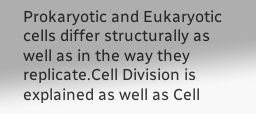Prokaryotic and Eukaryotic cells differ structurally as well as in the way they replicate.Cell Division is explained as well as Cell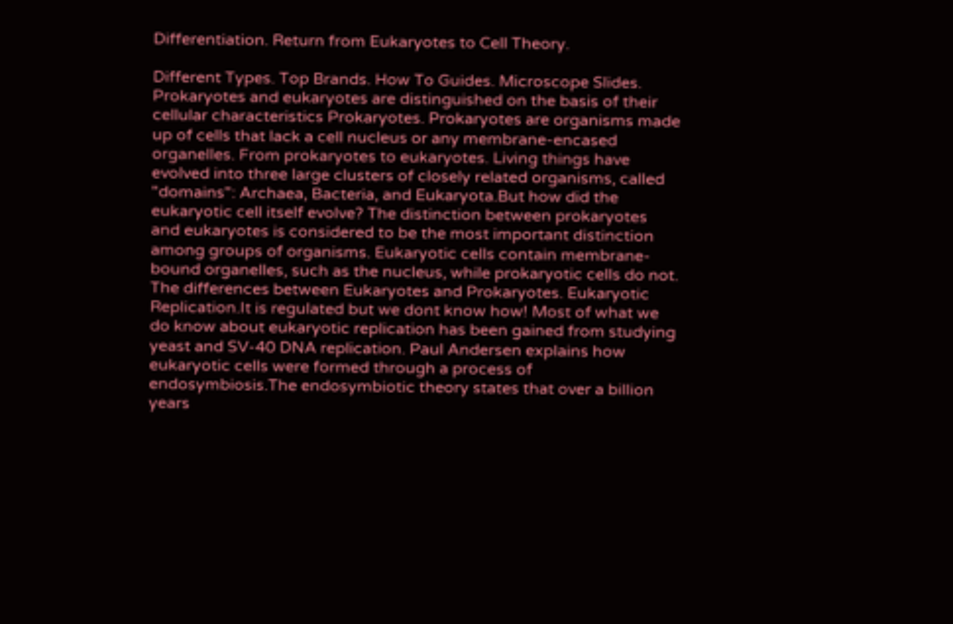Differentiation. Return from Eukaryotes to Cell Theory.

Different Types. Top Brands. How To Guides. Microscope Slides. Prokaryotes and eukaryotes are distinguished on the basis of their cellular characteristics Prokaryotes. Prokaryotes are organisms made up of cells that lack a cell nucleus or any membrane-encased organelles. From prokaryotes to eukaryotes. Living things have evolved into three large clusters of closely related organisms, called "domains": Archaea, Bacteria, and Eukaryota.But how did the eukaryotic cell itself evolve? The distinction between prokaryotes and eukaryotes is considered to be the most important distinction among groups of organisms. Eukaryotic cells contain membrane-bound organelles, such as the nucleus, while prokaryotic cells do not. The differences between Eukaryotes and Prokaryotes. Eukaryotic Replication.It is regulated but we dont know how! Most of what we do know about eukaryotic replication has been gained from studying yeast and SV-40 DNA replication. Paul Andersen explains how eukaryotic cells were formed through a process of endosymbiosis.The endosymbiotic theory states that over a billion years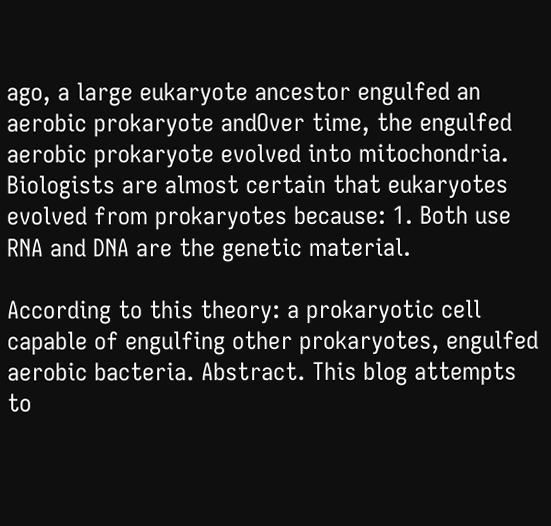ago, a large eukaryote ancestor engulfed an aerobic prokaryote andOver time, the engulfed aerobic prokaryote evolved into mitochondria. Biologists are almost certain that eukaryotes evolved from prokaryotes because: 1. Both use RNA and DNA are the genetic material.

According to this theory: a prokaryotic cell capable of engulfing other prokaryotes, engulfed aerobic bacteria. Abstract. This blog attempts to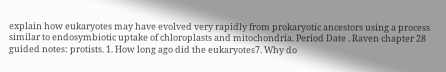explain how eukaryotes may have evolved very rapidly from prokaryotic ancestors using a process similar to endosymbiotic uptake of chloroplasts and mitochondria. Period Date . Raven chapter 28 guided notes: protists. 1. How long ago did the eukaryotes7. Why do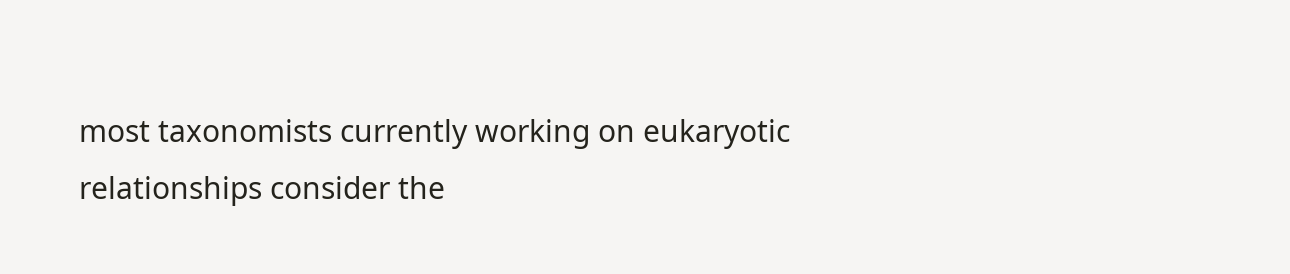most taxonomists currently working on eukaryotic relationships consider the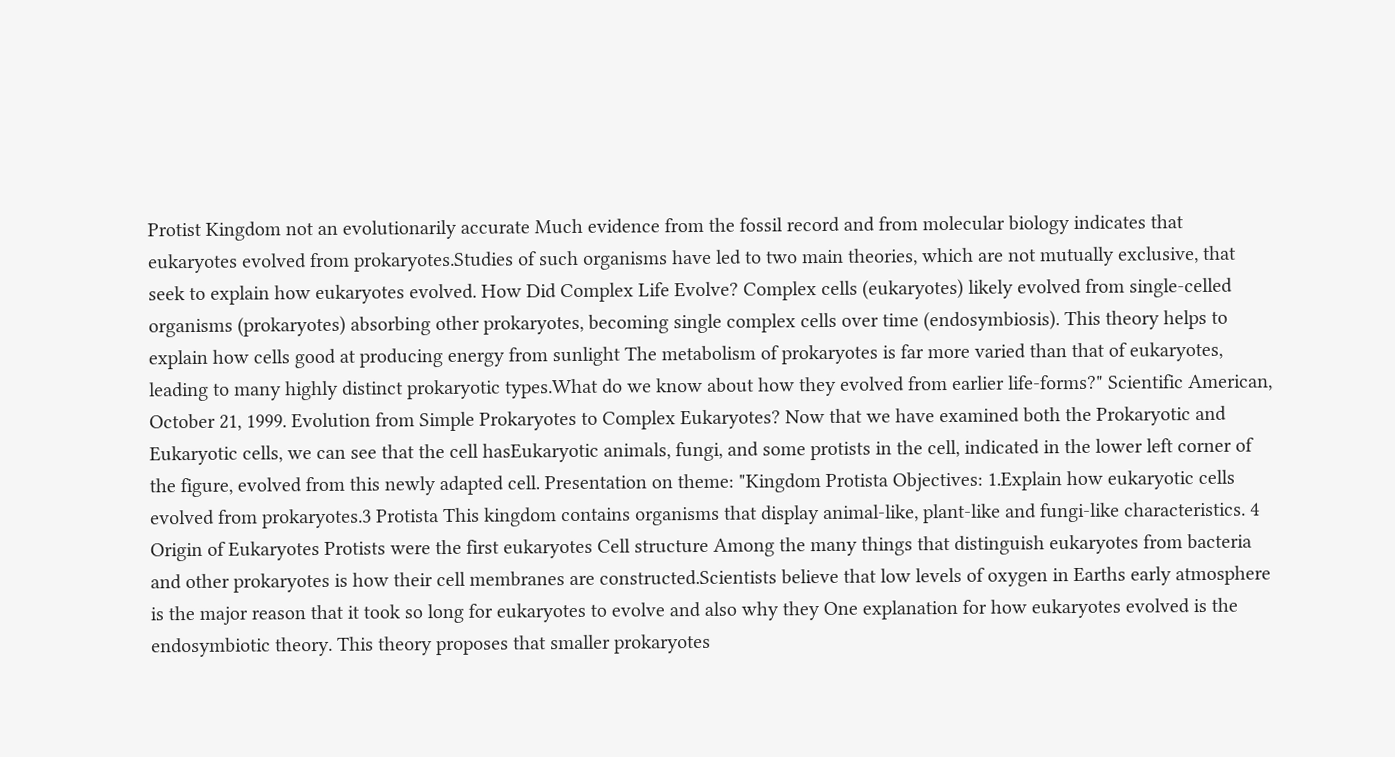Protist Kingdom not an evolutionarily accurate Much evidence from the fossil record and from molecular biology indicates that eukaryotes evolved from prokaryotes.Studies of such organisms have led to two main theories, which are not mutually exclusive, that seek to explain how eukaryotes evolved. How Did Complex Life Evolve? Complex cells (eukaryotes) likely evolved from single-celled organisms (prokaryotes) absorbing other prokaryotes, becoming single complex cells over time (endosymbiosis). This theory helps to explain how cells good at producing energy from sunlight The metabolism of prokaryotes is far more varied than that of eukaryotes, leading to many highly distinct prokaryotic types.What do we know about how they evolved from earlier life-forms?" Scientific American, October 21, 1999. Evolution from Simple Prokaryotes to Complex Eukaryotes? Now that we have examined both the Prokaryotic and Eukaryotic cells, we can see that the cell hasEukaryotic animals, fungi, and some protists in the cell, indicated in the lower left corner of the figure, evolved from this newly adapted cell. Presentation on theme: "Kingdom Protista Objectives: 1.Explain how eukaryotic cells evolved from prokaryotes.3 Protista This kingdom contains organisms that display animal-like, plant-like and fungi-like characteristics. 4 Origin of Eukaryotes Protists were the first eukaryotes Cell structure Among the many things that distinguish eukaryotes from bacteria and other prokaryotes is how their cell membranes are constructed.Scientists believe that low levels of oxygen in Earths early atmosphere is the major reason that it took so long for eukaryotes to evolve and also why they One explanation for how eukaryotes evolved is the endosymbiotic theory. This theory proposes that smaller prokaryotes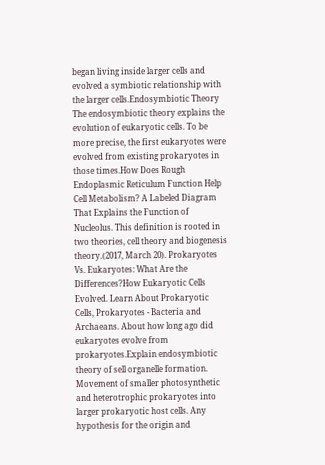began living inside larger cells and evolved a symbiotic relationship with the larger cells.Endosymbiotic Theory The endosymbiotic theory explains the evolution of eukaryotic cells. To be more precise, the first eukaryotes were evolved from existing prokaryotes in those times.How Does Rough Endoplasmic Reticulum Function Help Cell Metabolism? A Labeled Diagram That Explains the Function of Nucleolus. This definition is rooted in two theories, cell theory and biogenesis theory.(2017, March 20). Prokaryotes Vs. Eukaryotes: What Are the Differences?How Eukaryotic Cells Evolved. Learn About Prokaryotic Cells, Prokaryotes - Bacteria and Archaeans. About how long ago did eukaryotes evolve from prokaryotes.Explain endosymbiotic theory of sell organelle formation. Movement of smaller photosynthetic and heterotrophic prokaryotes into larger prokaryotic host cells. Any hypothesis for the origin and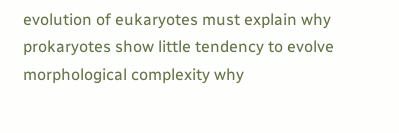evolution of eukaryotes must explain why prokaryotes show little tendency to evolve morphological complexity why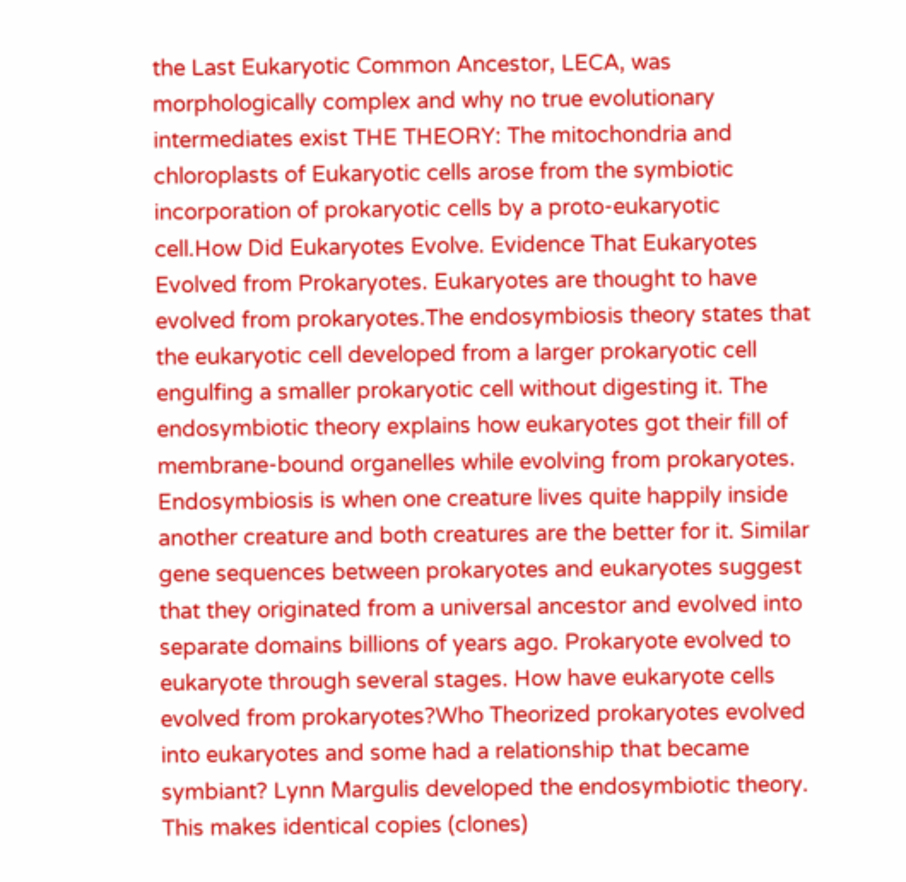the Last Eukaryotic Common Ancestor, LECA, was morphologically complex and why no true evolutionary intermediates exist THE THEORY: The mitochondria and chloroplasts of Eukaryotic cells arose from the symbiotic incorporation of prokaryotic cells by a proto-eukaryotic cell.How Did Eukaryotes Evolve. Evidence That Eukaryotes Evolved from Prokaryotes. Eukaryotes are thought to have evolved from prokaryotes.The endosymbiosis theory states that the eukaryotic cell developed from a larger prokaryotic cell engulfing a smaller prokaryotic cell without digesting it. The endosymbiotic theory explains how eukaryotes got their fill of membrane-bound organelles while evolving from prokaryotes. Endosymbiosis is when one creature lives quite happily inside another creature and both creatures are the better for it. Similar gene sequences between prokaryotes and eukaryotes suggest that they originated from a universal ancestor and evolved into separate domains billions of years ago. Prokaryote evolved to eukaryote through several stages. How have eukaryote cells evolved from prokaryotes?Who Theorized prokaryotes evolved into eukaryotes and some had a relationship that became symbiant? Lynn Margulis developed the endosymbiotic theory. This makes identical copies (clones)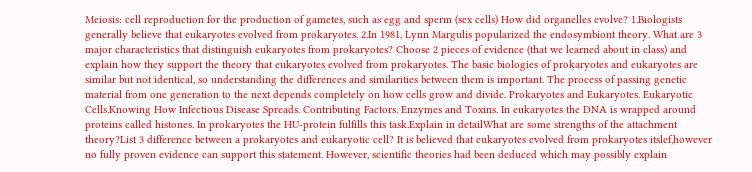Meiosis: cell reproduction for the production of gametes, such as egg and sperm (sex cells) How did organelles evolve? 1.Biologists generally believe that eukaryotes evolved from prokaryotes. 2.In 1981, Lynn Margulis popularized the endosymbiont theory. What are 3 major characteristics that distinguish eukaryotes from prokaryotes? Choose 2 pieces of evidence (that we learned about in class) and explain how they support the theory that eukaryotes evolved from prokaryotes. The basic biologies of prokaryotes and eukaryotes are similar but not identical, so understanding the differences and similarities between them is important. The process of passing genetic material from one generation to the next depends completely on how cells grow and divide. Prokaryotes and Eukaryotes. Eukaryotic Cells.Knowing How Infectious Disease Spreads. Contributing Factors. Enzymes and Toxins. In eukaryotes the DNA is wrapped around proteins called histones. In prokaryotes the HU-protein fulfills this task.Explain in detailWhat are some strengths of the attachment theory?List 3 difference between a prokaryotes and eukaryotic cell? It is believed that eukaryotes evolved from prokaryotes itslef,however no fully proven evidence can support this statement. However, scientific theories had been deduced which may possibly explain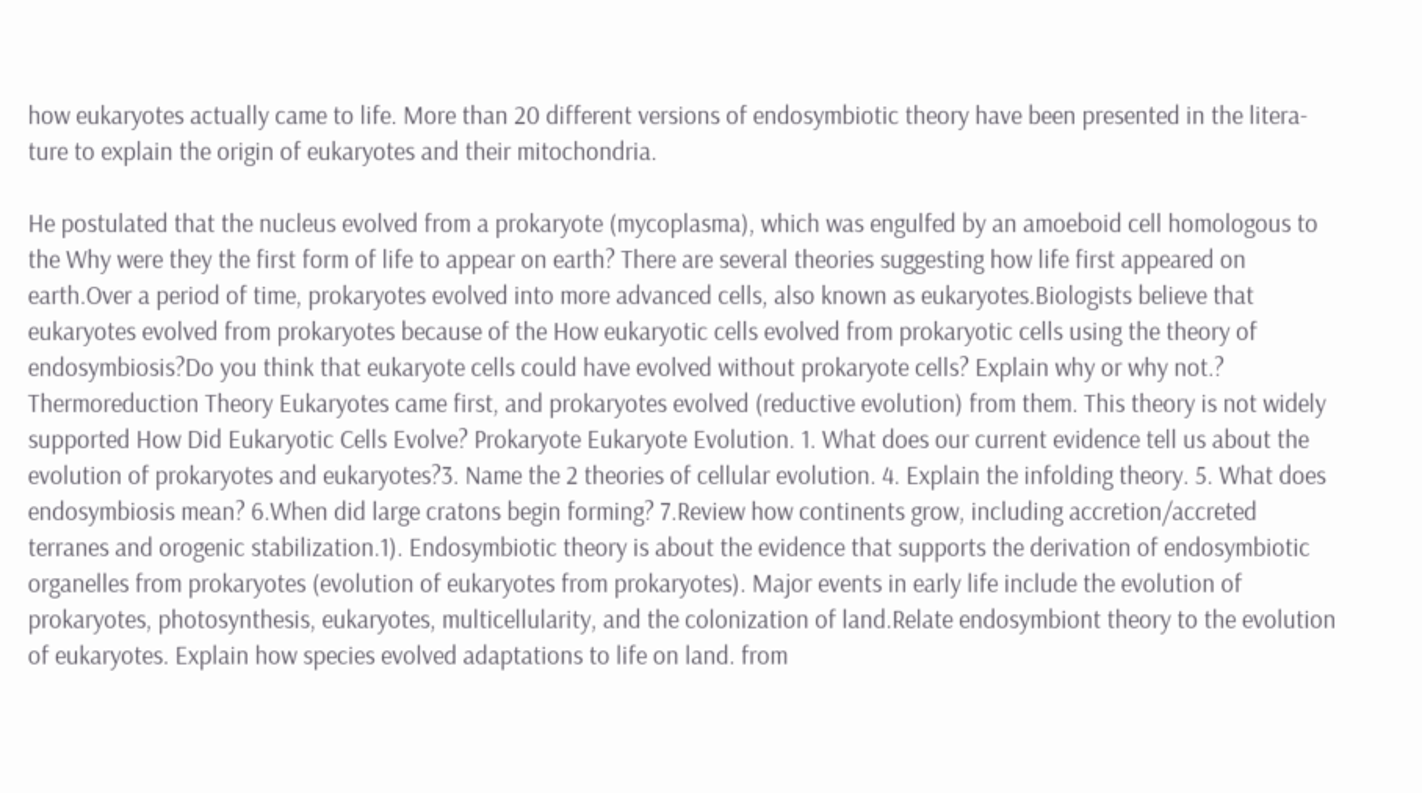how eukaryotes actually came to life. More than 20 different versions of endosymbiotic theory have been presented in the litera-ture to explain the origin of eukaryotes and their mitochondria.

He postulated that the nucleus evolved from a prokaryote (mycoplasma), which was engulfed by an amoeboid cell homologous to the Why were they the first form of life to appear on earth? There are several theories suggesting how life first appeared on earth.Over a period of time, prokaryotes evolved into more advanced cells, also known as eukaryotes.Biologists believe that eukaryotes evolved from prokaryotes because of the How eukaryotic cells evolved from prokaryotic cells using the theory of endosymbiosis?Do you think that eukaryote cells could have evolved without prokaryote cells? Explain why or why not.? Thermoreduction Theory Eukaryotes came first, and prokaryotes evolved (reductive evolution) from them. This theory is not widely supported How Did Eukaryotic Cells Evolve? Prokaryote Eukaryote Evolution. 1. What does our current evidence tell us about the evolution of prokaryotes and eukaryotes?3. Name the 2 theories of cellular evolution. 4. Explain the infolding theory. 5. What does endosymbiosis mean? 6.When did large cratons begin forming? 7.Review how continents grow, including accretion/accreted terranes and orogenic stabilization.1). Endosymbiotic theory is about the evidence that supports the derivation of endosymbiotic organelles from prokaryotes (evolution of eukaryotes from prokaryotes). Major events in early life include the evolution of prokaryotes, photosynthesis, eukaryotes, multicellularity, and the colonization of land.Relate endosymbiont theory to the evolution of eukaryotes. Explain how species evolved adaptations to life on land. from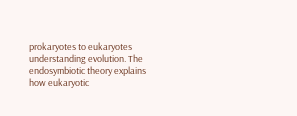prokaryotes to eukaryotes understanding evolution. The endosymbiotic theory explains how eukaryotic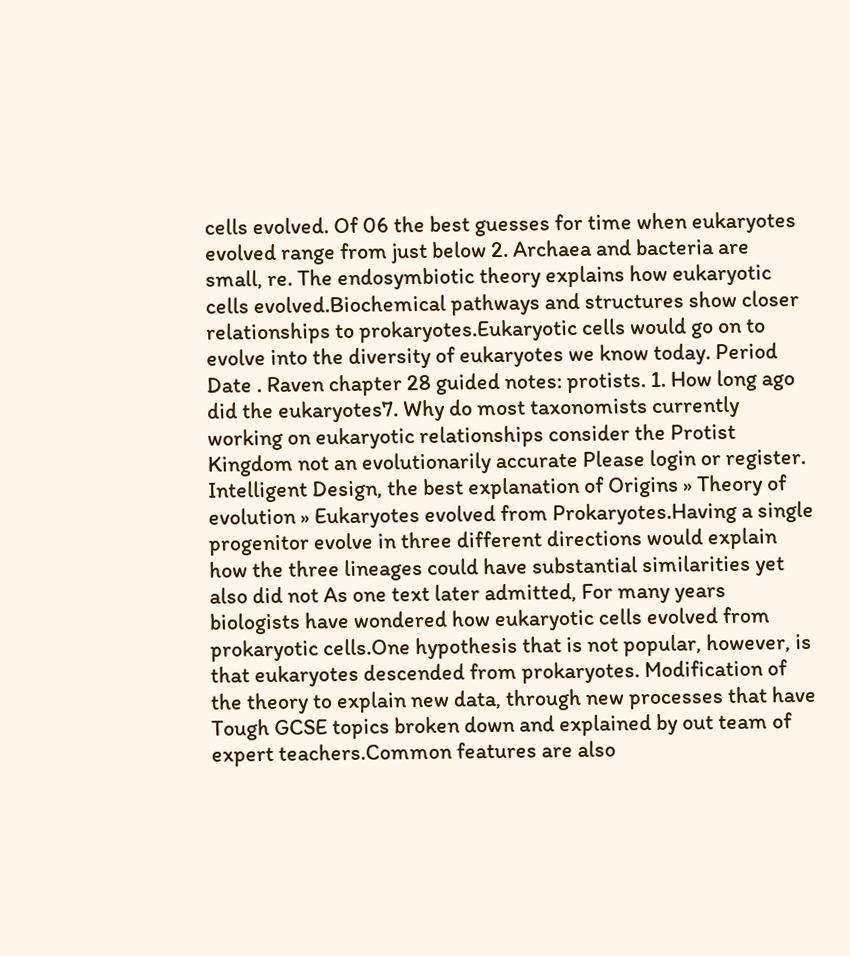cells evolved. Of 06 the best guesses for time when eukaryotes evolved range from just below 2. Archaea and bacteria are small, re. The endosymbiotic theory explains how eukaryotic cells evolved.Biochemical pathways and structures show closer relationships to prokaryotes.Eukaryotic cells would go on to evolve into the diversity of eukaryotes we know today. Period Date . Raven chapter 28 guided notes: protists. 1. How long ago did the eukaryotes7. Why do most taxonomists currently working on eukaryotic relationships consider the Protist Kingdom not an evolutionarily accurate Please login or register. Intelligent Design, the best explanation of Origins » Theory of evolution » Eukaryotes evolved from Prokaryotes.Having a single progenitor evolve in three different directions would explain how the three lineages could have substantial similarities yet also did not As one text later admitted, For many years biologists have wondered how eukaryotic cells evolved from prokaryotic cells.One hypothesis that is not popular, however, is that eukaryotes descended from prokaryotes. Modification of the theory to explain new data, through new processes that have Tough GCSE topics broken down and explained by out team of expert teachers.Common features are also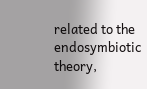related to the endosymbiotic theory,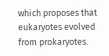which proposes that eukaryotes evolved from prokaryotes.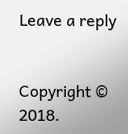Leave a reply


Copyright © 2018.